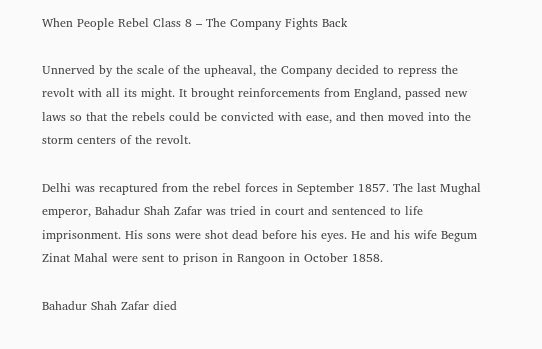When People Rebel Class 8 – The Company Fights Back

Unnerved by the scale of the upheaval, the Company decided to repress the revolt with all its might. It brought reinforcements from England, passed new laws so that the rebels could be convicted with ease, and then moved into the storm centers of the revolt.

Delhi was recaptured from the rebel forces in September 1857. The last Mughal emperor, Bahadur Shah Zafar was tried in court and sentenced to life imprisonment. His sons were shot dead before his eyes. He and his wife Begum Zinat Mahal were sent to prison in Rangoon in October 1858.

Bahadur Shah Zafar died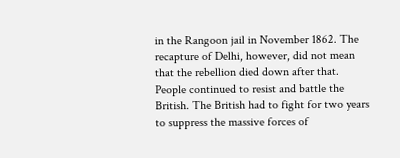in the Rangoon jail in November 1862. The recapture of Delhi, however, did not mean that the rebellion died down after that. People continued to resist and battle the British. The British had to fight for two years to suppress the massive forces of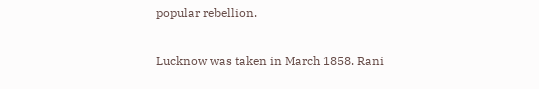popular rebellion.

Lucknow was taken in March 1858. Rani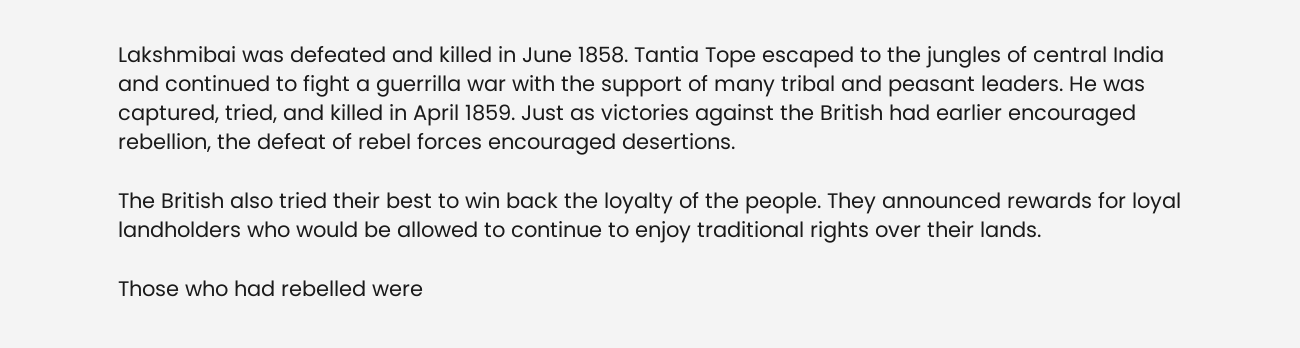Lakshmibai was defeated and killed in June 1858. Tantia Tope escaped to the jungles of central India and continued to fight a guerrilla war with the support of many tribal and peasant leaders. He was captured, tried, and killed in April 1859. Just as victories against the British had earlier encouraged rebellion, the defeat of rebel forces encouraged desertions.

The British also tried their best to win back the loyalty of the people. They announced rewards for loyal landholders who would be allowed to continue to enjoy traditional rights over their lands.

Those who had rebelled were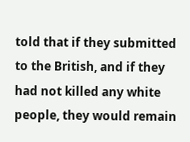told that if they submitted to the British, and if they had not killed any white people, they would remain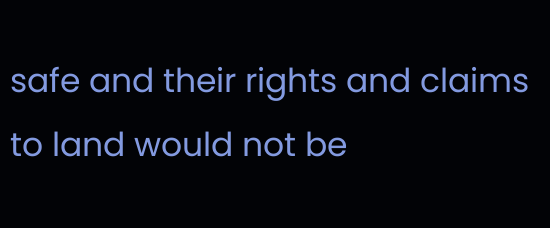safe and their rights and claims to land would not be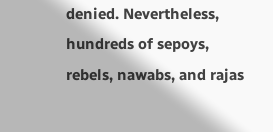denied. Nevertheless, hundreds of sepoys, rebels, nawabs, and rajas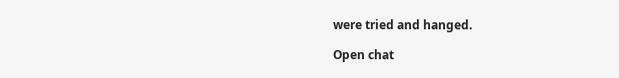were tried and hanged.

Open chat